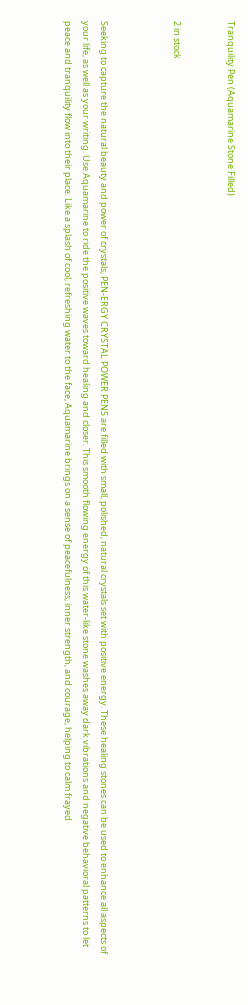Tranquility Pen (Aquamarine Stone Filled)


2 in stock



Seeking to capture the natural beauty and power of crystals, PEN-ERGY CRYSTAL POWER PENS are filled with small, polished, natural crystals set with positive energy. These healing stones can be used to enhance all aspects of your life, as well as your writing. Use Aquamarine to ride the positive waves toward healing and closer. This smooth flowing energy of this water-like stone washes away dark vibrations and negative behavioral patterns to let peace and tranquility flow into their place. Like a splash of cool, refreshing water to the face, Aquamarine brings on a sense of peacefulness, inner strength, and courage, helping to calm frayed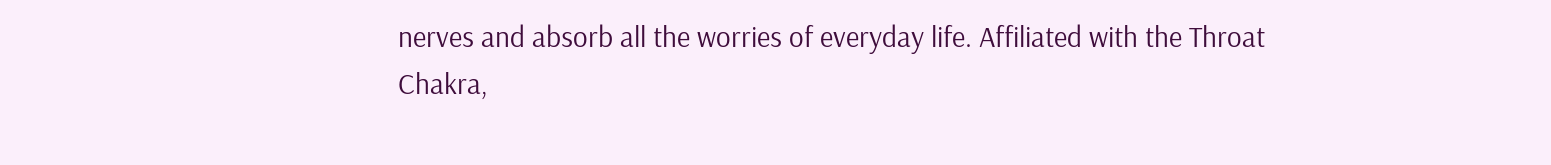nerves and absorb all the worries of everyday life. Affiliated with the Throat Chakra,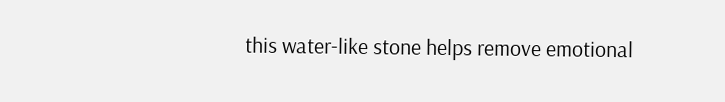this water-like stone helps remove emotional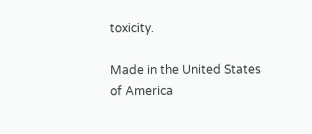toxicity.

Made in the United States of America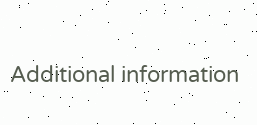Additional information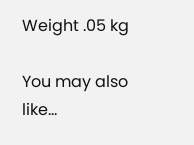Weight .05 kg

You may also like…